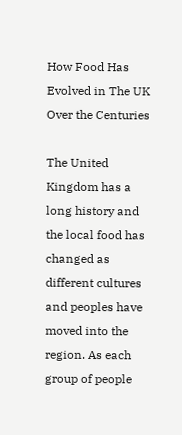How Food Has Evolved in The UK Over the Centuries

The United Kingdom has a long history and the local food has changed as different cultures and peoples have moved into the region. As each group of people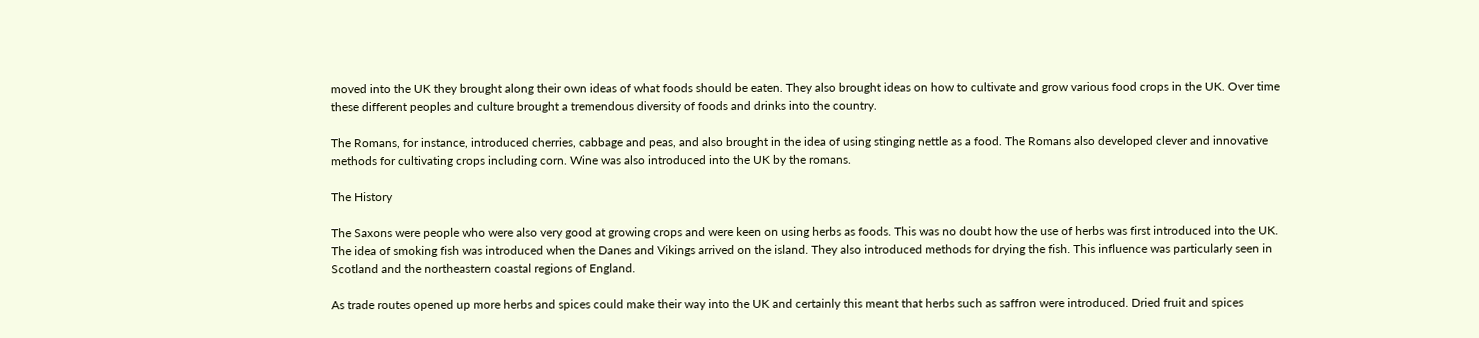moved into the UK they brought along their own ideas of what foods should be eaten. They also brought ideas on how to cultivate and grow various food crops in the UK. Over time these different peoples and culture brought a tremendous diversity of foods and drinks into the country.

The Romans, for instance, introduced cherries, cabbage and peas, and also brought in the idea of using stinging nettle as a food. The Romans also developed clever and innovative methods for cultivating crops including corn. Wine was also introduced into the UK by the romans.

The History

The Saxons were people who were also very good at growing crops and were keen on using herbs as foods. This was no doubt how the use of herbs was first introduced into the UK. The idea of smoking fish was introduced when the Danes and Vikings arrived on the island. They also introduced methods for drying the fish. This influence was particularly seen in Scotland and the northeastern coastal regions of England.

As trade routes opened up more herbs and spices could make their way into the UK and certainly this meant that herbs such as saffron were introduced. Dried fruit and spices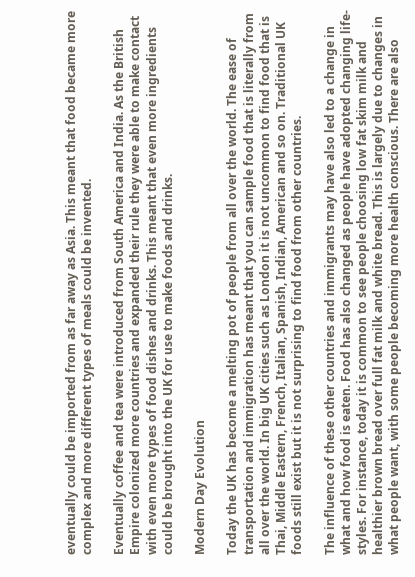eventually could be imported from as far away as Asia. This meant that food became more complex and more different types of meals could be invented.

Eventually coffee and tea were introduced from South America and India. As the British Empire colonized more countries and expanded their rule they were able to make contact with even more types of food dishes and drinks. This meant that even more ingredients could be brought into the UK for use to make foods and drinks.

Modern Day Evolution

Today the UK has become a melting pot of people from all over the world. The ease of transportation and immigration has meant that you can sample food that is literally from all over the world. In big UK cities such as London it is not uncommon to find food that is Thai, Middle Eastern, French, Italian, Spanish, Indian, American and so on. Traditional UK foods still exist but it is not surprising to find food from other countries.

The influence of these other countries and immigrants may have also led to a change in what and how food is eaten. Food has also changed as people have adopted changing life-styles. For instance, today it is common to see people choosing low fat skim milk and healthier brown bread over full fat milk and white bread. This is largely due to changes in what people want, with some people becoming more health conscious. There are also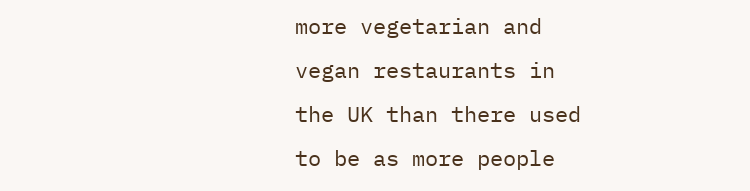more vegetarian and vegan restaurants in the UK than there used to be as more people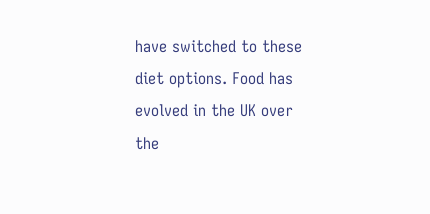have switched to these diet options. Food has evolved in the UK over the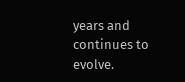years and continues to evolve.